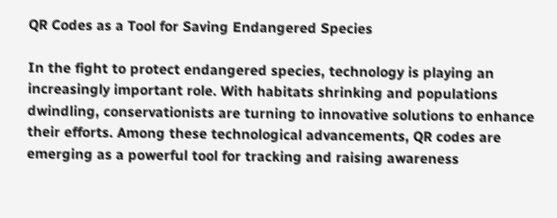QR Codes as a Tool for Saving Endangered Species

In the fight to protect endangered species, technology is playing an increasingly important role. With habitats shrinking and populations dwindling, conservationists are turning to innovative solutions to enhance their efforts. Among these technological advancements, QR codes are emerging as a powerful tool for tracking and raising awareness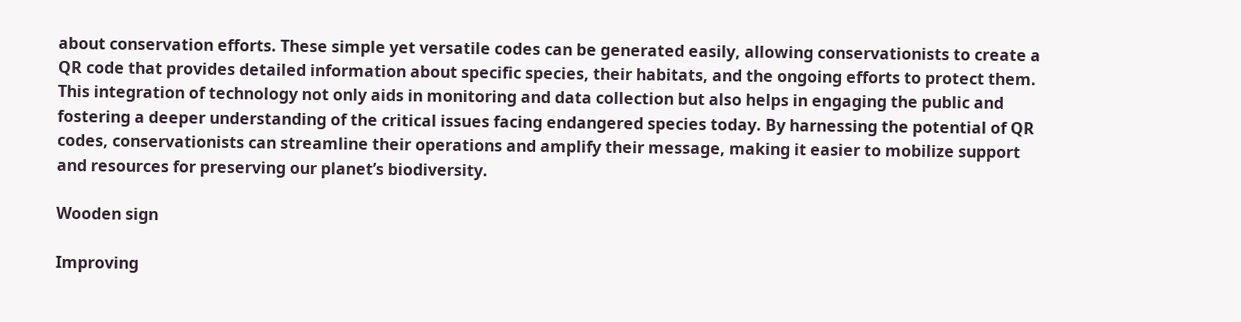about conservation efforts. These simple yet versatile codes can be generated easily, allowing conservationists to create a QR code that provides detailed information about specific species, their habitats, and the ongoing efforts to protect them. This integration of technology not only aids in monitoring and data collection but also helps in engaging the public and fostering a deeper understanding of the critical issues facing endangered species today. By harnessing the potential of QR codes, conservationists can streamline their operations and amplify their message, making it easier to mobilize support and resources for preserving our planet’s biodiversity.

Wooden sign

Improving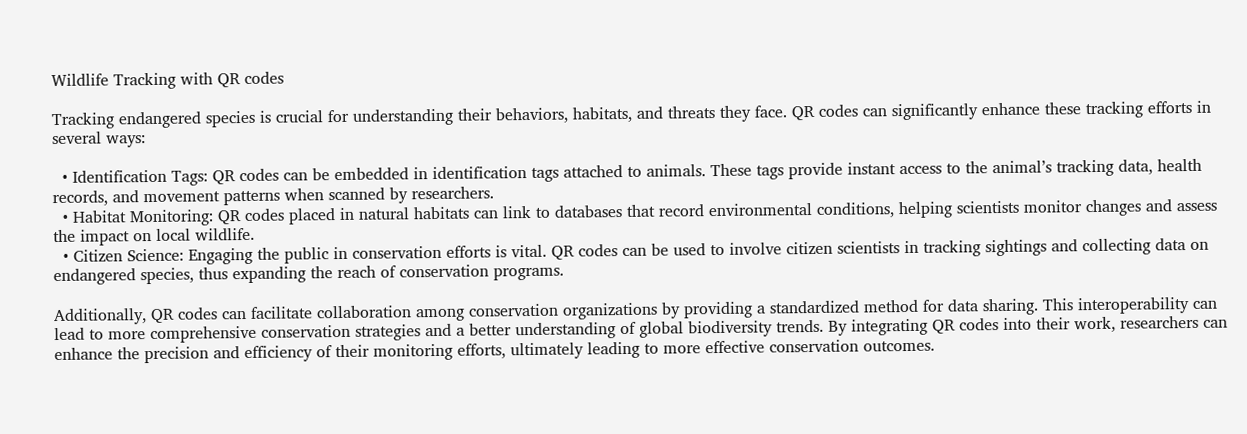Wildlife Tracking with QR codes

Tracking endangered species is crucial for understanding their behaviors, habitats, and threats they face. QR codes can significantly enhance these tracking efforts in several ways:

  • Identification Tags: QR codes can be embedded in identification tags attached to animals. These tags provide instant access to the animal’s tracking data, health records, and movement patterns when scanned by researchers.
  • Habitat Monitoring: QR codes placed in natural habitats can link to databases that record environmental conditions, helping scientists monitor changes and assess the impact on local wildlife.
  • Citizen Science: Engaging the public in conservation efforts is vital. QR codes can be used to involve citizen scientists in tracking sightings and collecting data on endangered species, thus expanding the reach of conservation programs.

Additionally, QR codes can facilitate collaboration among conservation organizations by providing a standardized method for data sharing. This interoperability can lead to more comprehensive conservation strategies and a better understanding of global biodiversity trends. By integrating QR codes into their work, researchers can enhance the precision and efficiency of their monitoring efforts, ultimately leading to more effective conservation outcomes.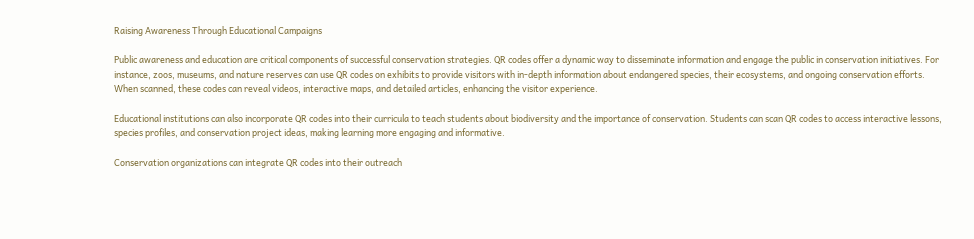Raising Awareness Through Educational Campaigns

Public awareness and education are critical components of successful conservation strategies. QR codes offer a dynamic way to disseminate information and engage the public in conservation initiatives. For instance, zoos, museums, and nature reserves can use QR codes on exhibits to provide visitors with in-depth information about endangered species, their ecosystems, and ongoing conservation efforts. When scanned, these codes can reveal videos, interactive maps, and detailed articles, enhancing the visitor experience.

Educational institutions can also incorporate QR codes into their curricula to teach students about biodiversity and the importance of conservation. Students can scan QR codes to access interactive lessons, species profiles, and conservation project ideas, making learning more engaging and informative.

Conservation organizations can integrate QR codes into their outreach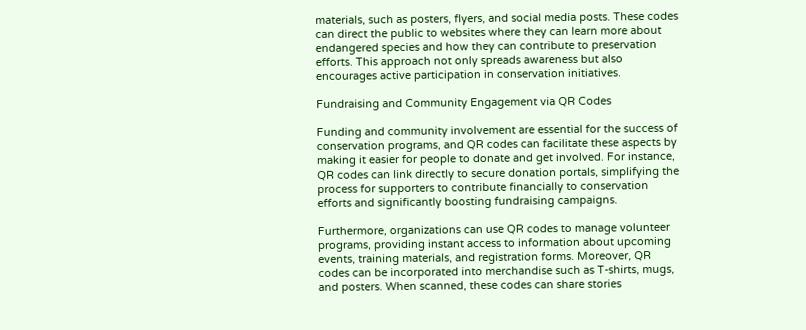materials, such as posters, flyers, and social media posts. These codes can direct the public to websites where they can learn more about endangered species and how they can contribute to preservation efforts. This approach not only spreads awareness but also encourages active participation in conservation initiatives.

Fundraising and Community Engagement via QR Codes

Funding and community involvement are essential for the success of conservation programs, and QR codes can facilitate these aspects by making it easier for people to donate and get involved. For instance, QR codes can link directly to secure donation portals, simplifying the process for supporters to contribute financially to conservation efforts and significantly boosting fundraising campaigns.

Furthermore, organizations can use QR codes to manage volunteer programs, providing instant access to information about upcoming events, training materials, and registration forms. Moreover, QR codes can be incorporated into merchandise such as T-shirts, mugs, and posters. When scanned, these codes can share stories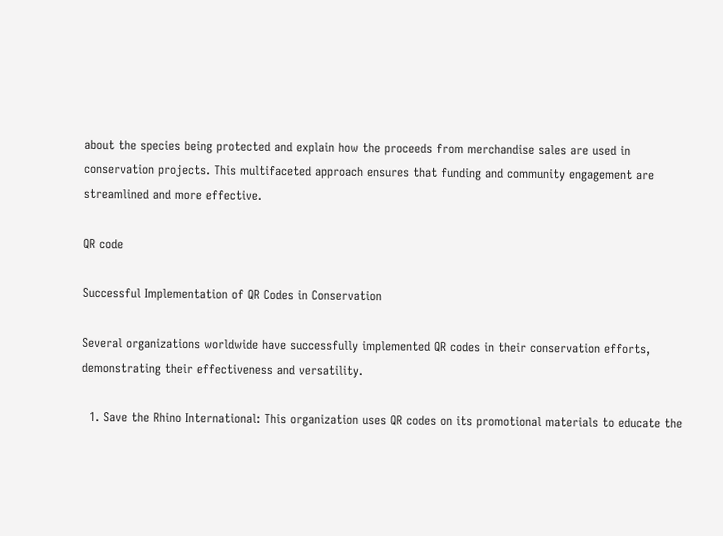about the species being protected and explain how the proceeds from merchandise sales are used in conservation projects. This multifaceted approach ensures that funding and community engagement are streamlined and more effective.

QR code

Successful Implementation of QR Codes in Conservation

Several organizations worldwide have successfully implemented QR codes in their conservation efforts, demonstrating their effectiveness and versatility.

  1. Save the Rhino International: This organization uses QR codes on its promotional materials to educate the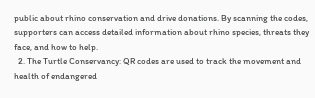public about rhino conservation and drive donations. By scanning the codes, supporters can access detailed information about rhino species, threats they face, and how to help.
  2. The Turtle Conservancy: QR codes are used to track the movement and health of endangered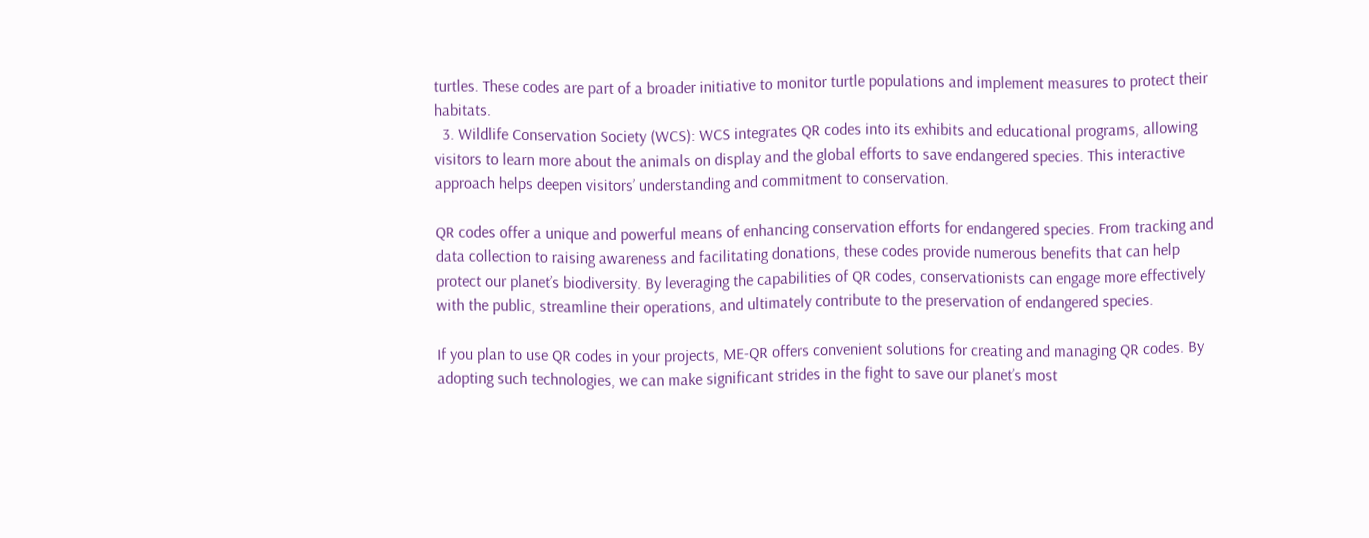turtles. These codes are part of a broader initiative to monitor turtle populations and implement measures to protect their habitats.
  3. Wildlife Conservation Society (WCS): WCS integrates QR codes into its exhibits and educational programs, allowing visitors to learn more about the animals on display and the global efforts to save endangered species. This interactive approach helps deepen visitors’ understanding and commitment to conservation.

QR codes offer a unique and powerful means of enhancing conservation efforts for endangered species. From tracking and data collection to raising awareness and facilitating donations, these codes provide numerous benefits that can help protect our planet’s biodiversity. By leveraging the capabilities of QR codes, conservationists can engage more effectively with the public, streamline their operations, and ultimately contribute to the preservation of endangered species.

If you plan to use QR codes in your projects, ME-QR offers convenient solutions for creating and managing QR codes. By adopting such technologies, we can make significant strides in the fight to save our planet’s most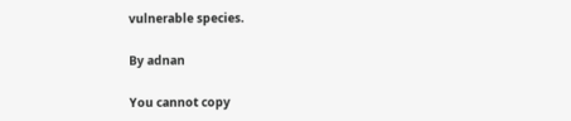vulnerable species.

By adnan

You cannot copy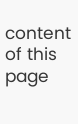content of this page